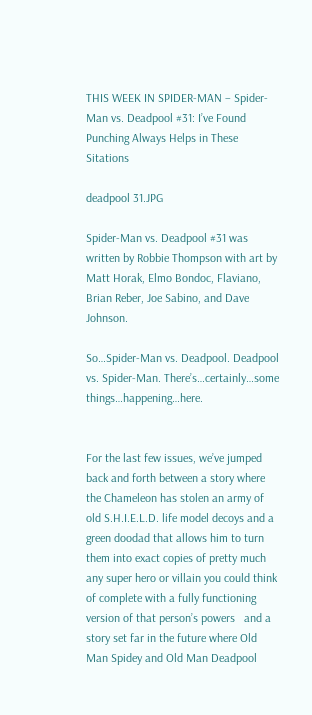THIS WEEK IN SPIDER-MAN – Spider-Man vs. Deadpool #31: I’ve Found Punching Always Helps in These Sitations

deadpool 31.JPG

Spider-Man vs. Deadpool #31 was written by Robbie Thompson with art by Matt Horak, Elmo Bondoc, Flaviano, Brian Reber, Joe Sabino, and Dave Johnson.

So…Spider-Man vs. Deadpool. Deadpool vs. Spider-Man. There’s…certainly…some things…happening…here.


For the last few issues, we’ve jumped back and forth between a story where the Chameleon has stolen an army of old S.H.I.E.L.D. life model decoys and a green doodad that allows him to turn them into exact copies of pretty much any super hero or villain you could think of complete with a fully functioning version of that person’s powers   and a story set far in the future where Old Man Spidey and Old Man Deadpool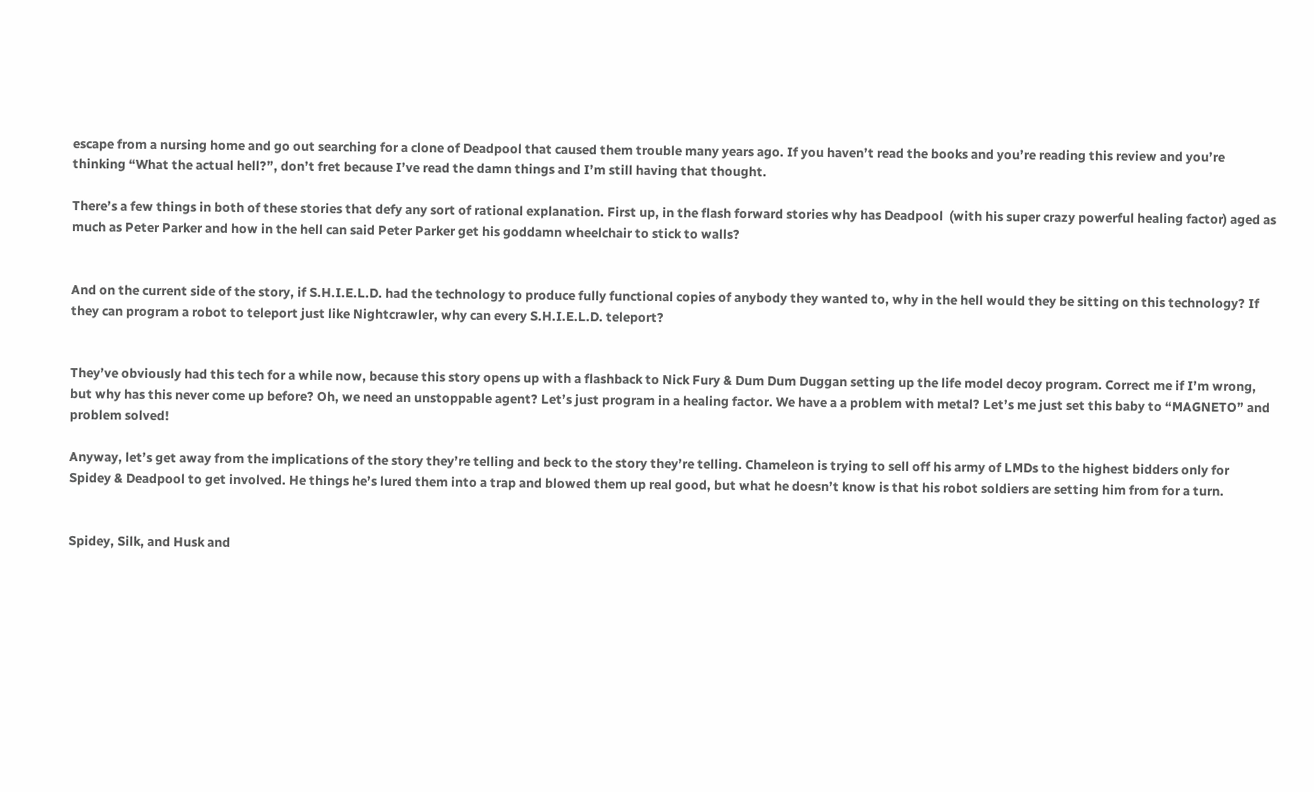escape from a nursing home and go out searching for a clone of Deadpool that caused them trouble many years ago. If you haven’t read the books and you’re reading this review and you’re thinking “What the actual hell?”, don’t fret because I’ve read the damn things and I’m still having that thought.

There’s a few things in both of these stories that defy any sort of rational explanation. First up, in the flash forward stories why has Deadpool  (with his super crazy powerful healing factor) aged as much as Peter Parker and how in the hell can said Peter Parker get his goddamn wheelchair to stick to walls?


And on the current side of the story, if S.H.I.E.L.D. had the technology to produce fully functional copies of anybody they wanted to, why in the hell would they be sitting on this technology? If they can program a robot to teleport just like Nightcrawler, why can every S.H.I.E.L.D. teleport?


They’ve obviously had this tech for a while now, because this story opens up with a flashback to Nick Fury & Dum Dum Duggan setting up the life model decoy program. Correct me if I’m wrong, but why has this never come up before? Oh, we need an unstoppable agent? Let’s just program in a healing factor. We have a a problem with metal? Let’s me just set this baby to “MAGNETO” and problem solved!

Anyway, let’s get away from the implications of the story they’re telling and beck to the story they’re telling. Chameleon is trying to sell off his army of LMDs to the highest bidders only for Spidey & Deadpool to get involved. He things he’s lured them into a trap and blowed them up real good, but what he doesn’t know is that his robot soldiers are setting him from for a turn.


Spidey, Silk, and Husk and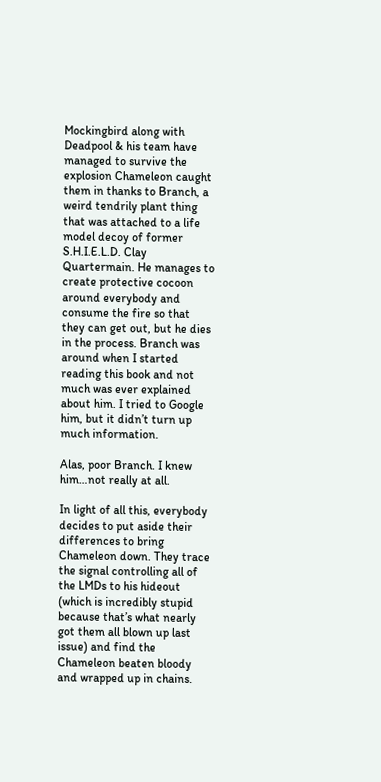Mockingbird along with Deadpool & his team have managed to survive the explosion Chameleon caught them in thanks to Branch, a weird tendrily plant thing that was attached to a life model decoy of former S.H.I.E.L.D. Clay Quartermain. He manages to create protective cocoon around everybody and consume the fire so that they can get out, but he dies in the process. Branch was around when I started reading this book and not much was ever explained about him. I tried to Google him, but it didn’t turn up much information.

Alas, poor Branch. I knew him…not really at all.

In light of all this, everybody decides to put aside their differences to bring Chameleon down. They trace the signal controlling all of the LMDs to his hideout (which is incredibly stupid because that’s what nearly got them all blown up last issue) and find the Chameleon beaten bloody and wrapped up in chains.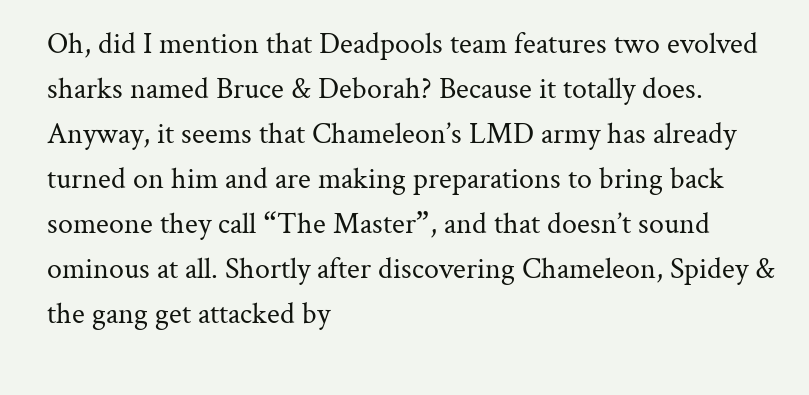Oh, did I mention that Deadpools team features two evolved sharks named Bruce & Deborah? Because it totally does. Anyway, it seems that Chameleon’s LMD army has already turned on him and are making preparations to bring back someone they call “The Master”, and that doesn’t sound ominous at all. Shortly after discovering Chameleon, Spidey & the gang get attacked by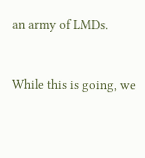an army of LMDs.


While this is going, we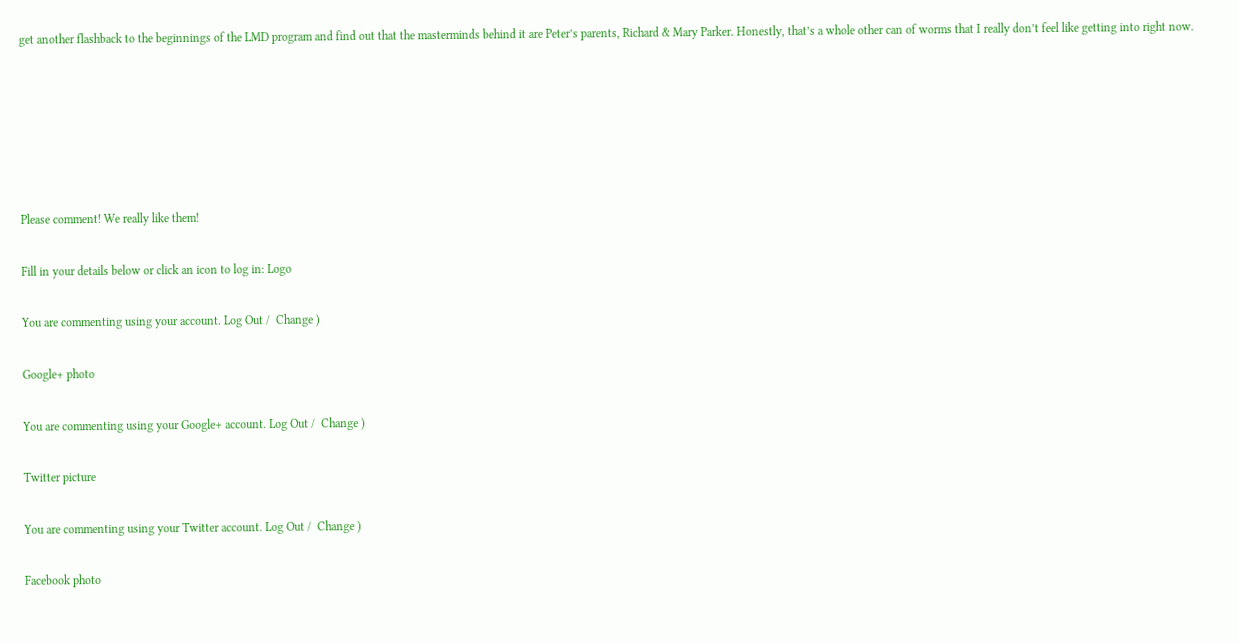get another flashback to the beginnings of the LMD program and find out that the masterminds behind it are Peter’s parents, Richard & Mary Parker. Honestly, that’s a whole other can of worms that I really don’t feel like getting into right now.






Please comment! We really like them!

Fill in your details below or click an icon to log in: Logo

You are commenting using your account. Log Out /  Change )

Google+ photo

You are commenting using your Google+ account. Log Out /  Change )

Twitter picture

You are commenting using your Twitter account. Log Out /  Change )

Facebook photo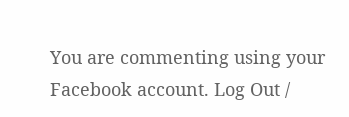You are commenting using your Facebook account. Log Out /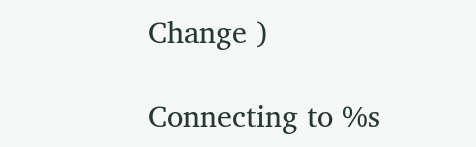Change )

Connecting to %s